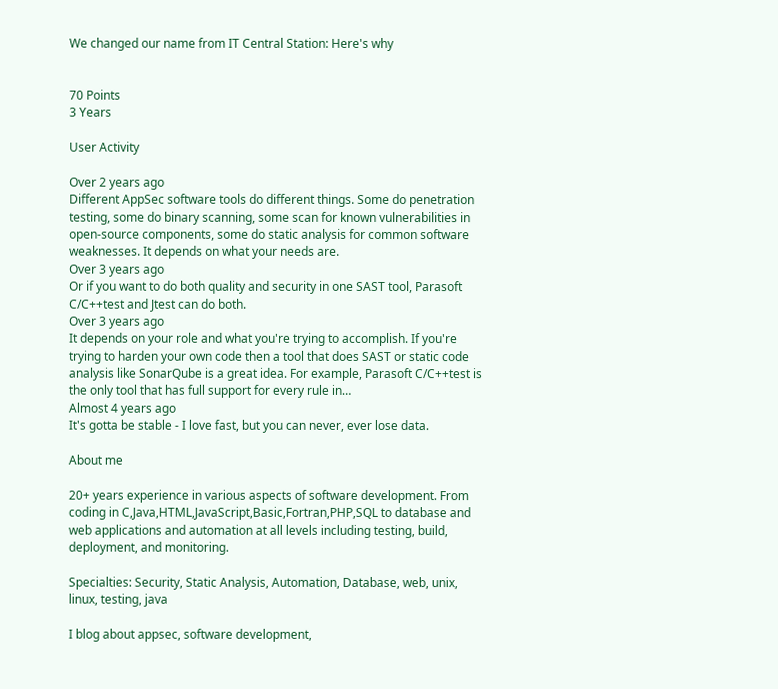We changed our name from IT Central Station: Here's why


70 Points
3 Years

User Activity

Over 2 years ago
Different AppSec software tools do different things. Some do penetration testing, some do binary scanning, some scan for known vulnerabilities in open-source components, some do static analysis for common software weaknesses. It depends on what your needs are.
Over 3 years ago
Or if you want to do both quality and security in one SAST tool, Parasoft C/C++test and Jtest can do both.
Over 3 years ago
It depends on your role and what you're trying to accomplish. If you're trying to harden your own code then a tool that does SAST or static code analysis like SonarQube is a great idea. For example, Parasoft C/C++test is the only tool that has full support for every rule in…
Almost 4 years ago
It's gotta be stable - I love fast, but you can never, ever lose data.

About me

20+ years experience in various aspects of software development. From coding in C,Java,HTML,JavaScript,Basic,Fortran,PHP,SQL to database and web applications and automation at all levels including testing, build, deployment, and monitoring.

Specialties: Security, Static Analysis, Automation, Database, web, unix, linux, testing, java

I blog about appsec, software development,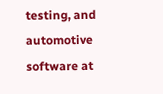testing, and automotive software at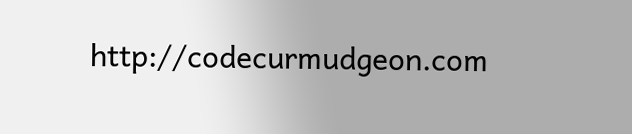http://codecurmudgeon.com